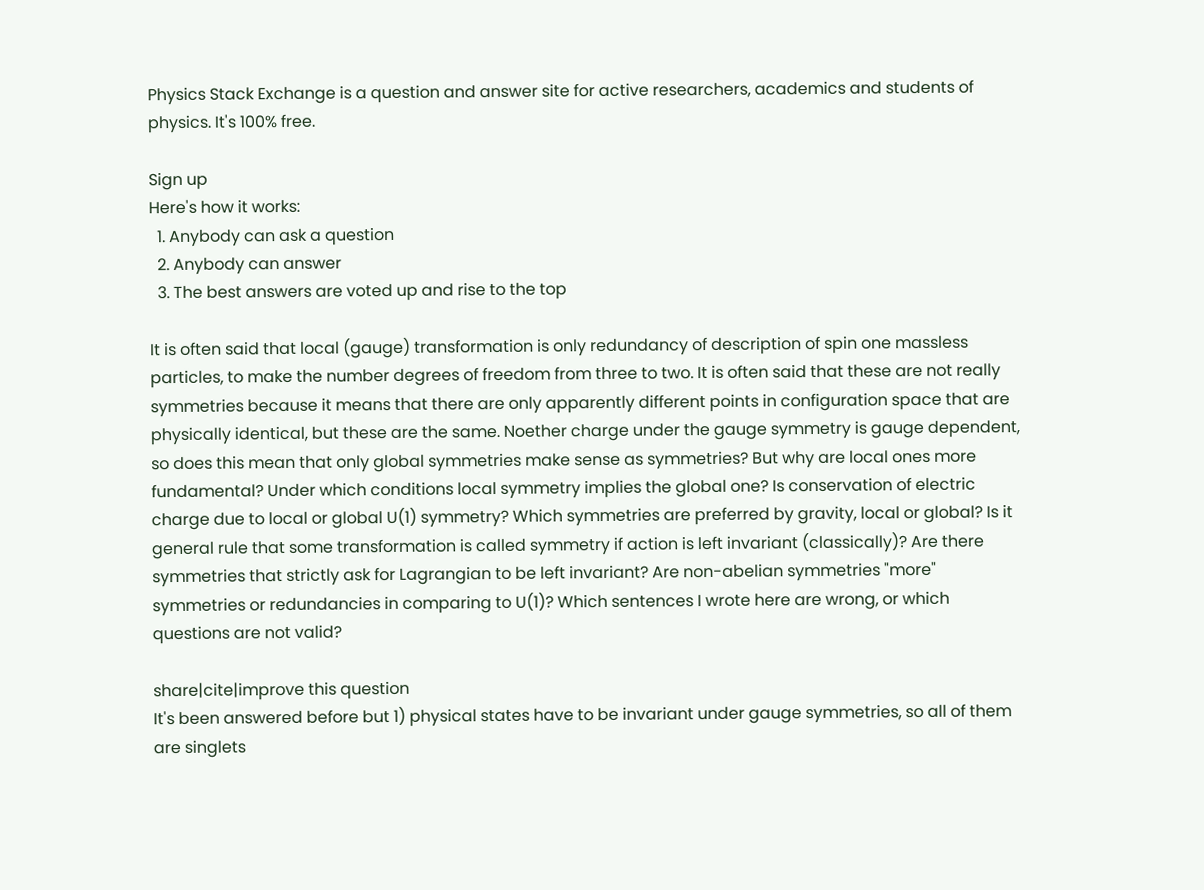Physics Stack Exchange is a question and answer site for active researchers, academics and students of physics. It's 100% free.

Sign up
Here's how it works:
  1. Anybody can ask a question
  2. Anybody can answer
  3. The best answers are voted up and rise to the top

It is often said that local (gauge) transformation is only redundancy of description of spin one massless particles, to make the number degrees of freedom from three to two. It is often said that these are not really symmetries because it means that there are only apparently different points in configuration space that are physically identical, but these are the same. Noether charge under the gauge symmetry is gauge dependent, so does this mean that only global symmetries make sense as symmetries? But why are local ones more fundamental? Under which conditions local symmetry implies the global one? Is conservation of electric charge due to local or global U(1) symmetry? Which symmetries are preferred by gravity, local or global? Is it general rule that some transformation is called symmetry if action is left invariant (classically)? Are there symmetries that strictly ask for Lagrangian to be left invariant? Are non-abelian symmetries "more" symmetries or redundancies in comparing to U(1)? Which sentences I wrote here are wrong, or which questions are not valid?

share|cite|improve this question
It's been answered before but 1) physical states have to be invariant under gauge symmetries, so all of them are singlets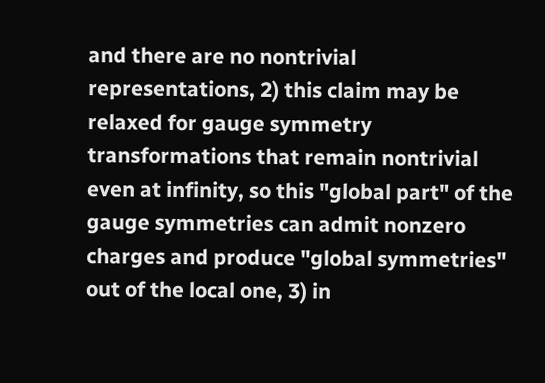and there are no nontrivial representations, 2) this claim may be relaxed for gauge symmetry transformations that remain nontrivial even at infinity, so this "global part" of the gauge symmetries can admit nonzero charges and produce "global symmetries" out of the local one, 3) in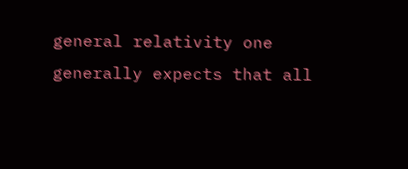general relativity one generally expects that all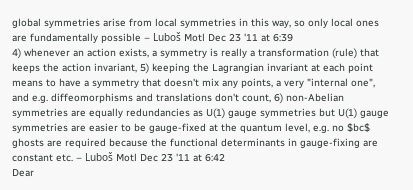global symmetries arise from local symmetries in this way, so only local ones are fundamentally possible – Luboš Motl Dec 23 '11 at 6:39
4) whenever an action exists, a symmetry is really a transformation (rule) that keeps the action invariant, 5) keeping the Lagrangian invariant at each point means to have a symmetry that doesn't mix any points, a very "internal one", and e.g. diffeomorphisms and translations don't count, 6) non-Abelian symmetries are equally redundancies as U(1) gauge symmetries but U(1) gauge symmetries are easier to be gauge-fixed at the quantum level, e.g. no $bc$ ghosts are required because the functional determinants in gauge-fixing are constant etc. – Luboš Motl Dec 23 '11 at 6:42
Dear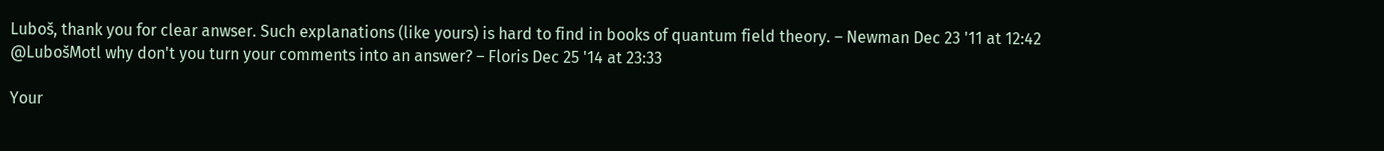Luboš, thank you for clear anwser. Such explanations (like yours) is hard to find in books of quantum field theory. – Newman Dec 23 '11 at 12:42
@LubošMotl why don't you turn your comments into an answer? – Floris Dec 25 '14 at 23:33

Your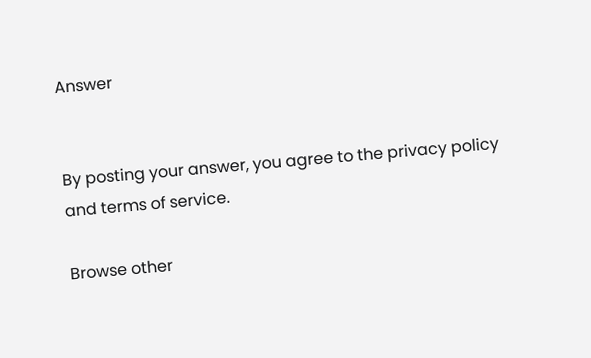Answer


By posting your answer, you agree to the privacy policy and terms of service.

Browse other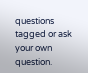questions tagged or ask your own question.